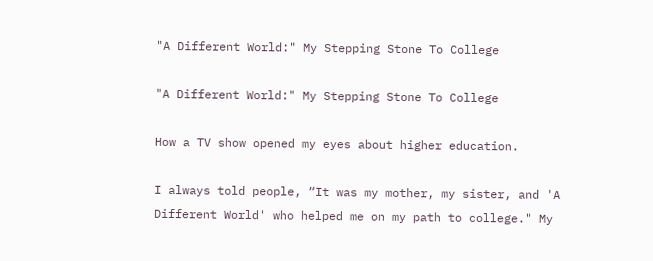"A Different World:" My Stepping Stone To College

"A Different World:" My Stepping Stone To College

How a TV show opened my eyes about higher education.

I always told people, “It was my mother, my sister, and 'A Different World' who helped me on my path to college." My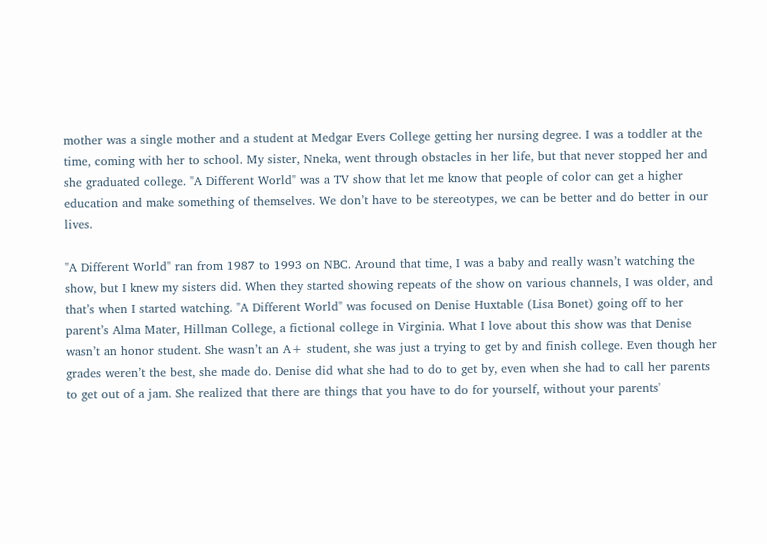mother was a single mother and a student at Medgar Evers College getting her nursing degree. I was a toddler at the time, coming with her to school. My sister, Nneka, went through obstacles in her life, but that never stopped her and she graduated college. "A Different World" was a TV show that let me know that people of color can get a higher education and make something of themselves. We don’t have to be stereotypes, we can be better and do better in our lives.

"A Different World" ran from 1987 to 1993 on NBC. Around that time, I was a baby and really wasn’t watching the show, but I knew my sisters did. When they started showing repeats of the show on various channels, I was older, and that’s when I started watching. "A Different World" was focused on Denise Huxtable (Lisa Bonet) going off to her parent’s Alma Mater, Hillman College, a fictional college in Virginia. What I love about this show was that Denise wasn’t an honor student. She wasn’t an A+ student, she was just a trying to get by and finish college. Even though her grades weren’t the best, she made do. Denise did what she had to do to get by, even when she had to call her parents to get out of a jam. She realized that there are things that you have to do for yourself, without your parents'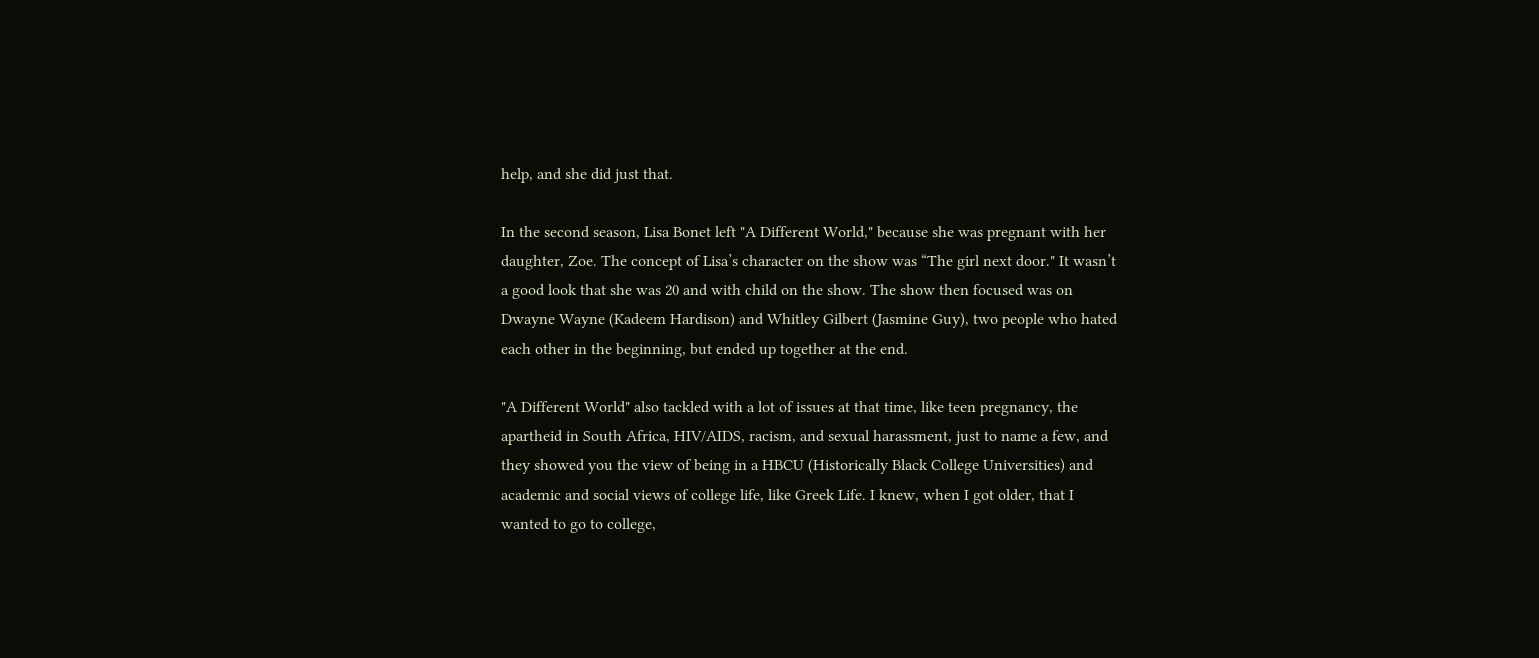help, and she did just that.

In the second season, Lisa Bonet left "A Different World," because she was pregnant with her daughter, Zoe. The concept of Lisa’s character on the show was “The girl next door." It wasn’t a good look that she was 20 and with child on the show. The show then focused was on Dwayne Wayne (Kadeem Hardison) and Whitley Gilbert (Jasmine Guy), two people who hated each other in the beginning, but ended up together at the end.

"A Different World" also tackled with a lot of issues at that time, like teen pregnancy, the apartheid in South Africa, HIV/AIDS, racism, and sexual harassment, just to name a few, and they showed you the view of being in a HBCU (Historically Black College Universities) and academic and social views of college life, like Greek Life. I knew, when I got older, that I wanted to go to college,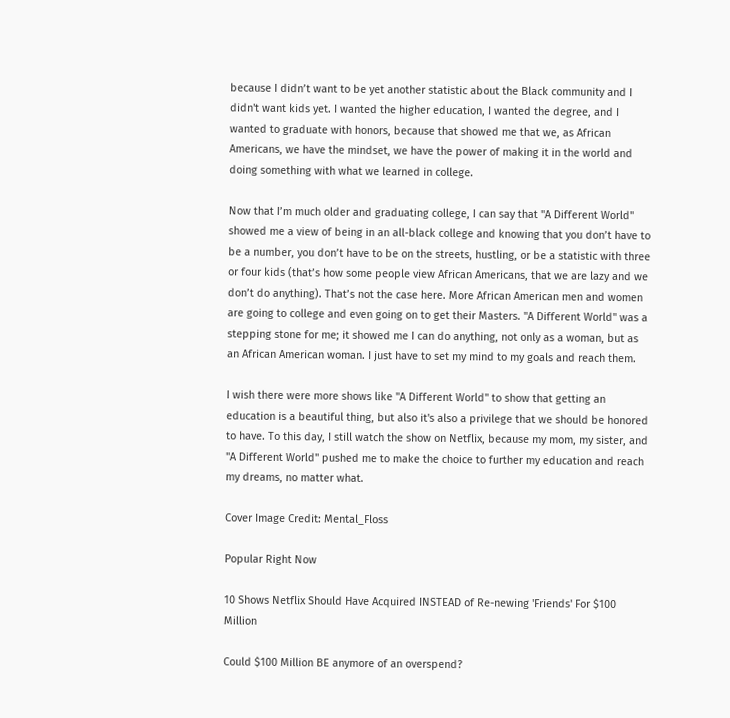because I didn’t want to be yet another statistic about the Black community and I didn't want kids yet. I wanted the higher education, I wanted the degree, and I wanted to graduate with honors, because that showed me that we, as African Americans, we have the mindset, we have the power of making it in the world and doing something with what we learned in college.

Now that I’m much older and graduating college, I can say that "A Different World" showed me a view of being in an all-black college and knowing that you don’t have to be a number, you don’t have to be on the streets, hustling, or be a statistic with three or four kids (that’s how some people view African Americans, that we are lazy and we don’t do anything). That’s not the case here. More African American men and women are going to college and even going on to get their Masters. "A Different World" was a stepping stone for me; it showed me I can do anything, not only as a woman, but as an African American woman. I just have to set my mind to my goals and reach them.

I wish there were more shows like "A Different World" to show that getting an education is a beautiful thing, but also it's also a privilege that we should be honored to have. To this day, I still watch the show on Netflix, because my mom, my sister, and "A Different World" pushed me to make the choice to further my education and reach my dreams, no matter what.

Cover Image Credit: Mental_Floss

Popular Right Now

10 Shows Netflix Should Have Acquired INSTEAD of Re-newing 'Friends' For $100 Million

Could $100 Million BE anymore of an overspend?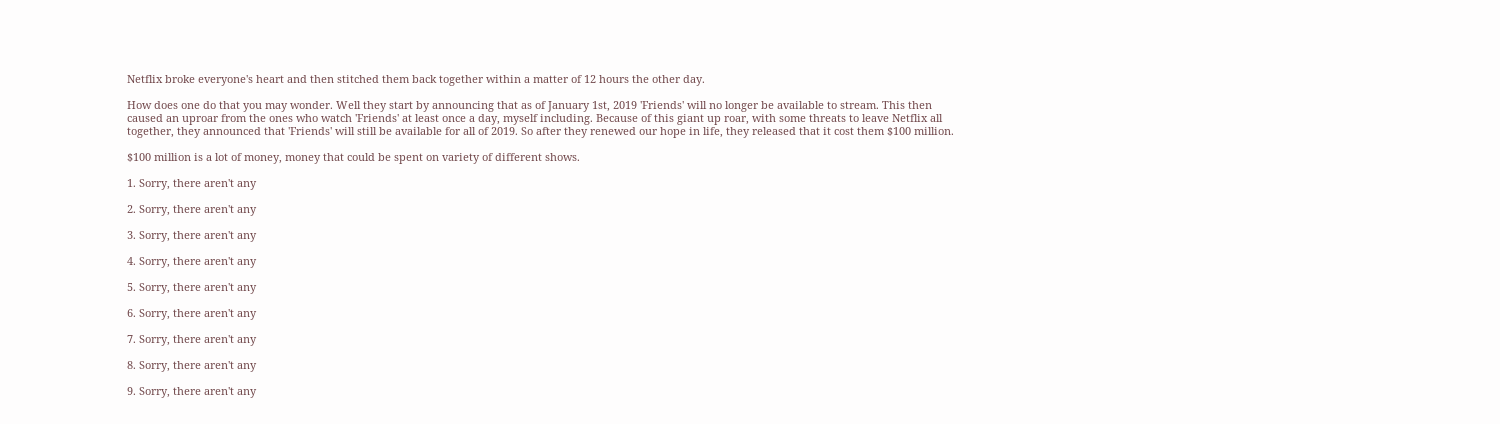Netflix broke everyone's heart and then stitched them back together within a matter of 12 hours the other day.

How does one do that you may wonder. Well they start by announcing that as of January 1st, 2019 'Friends' will no longer be available to stream. This then caused an uproar from the ones who watch 'Friends' at least once a day, myself including. Because of this giant up roar, with some threats to leave Netflix all together, they announced that 'Friends' will still be available for all of 2019. So after they renewed our hope in life, they released that it cost them $100 million.

$100 million is a lot of money, money that could be spent on variety of different shows.

1. Sorry, there aren't any

2. Sorry, there aren't any

3. Sorry, there aren't any

4. Sorry, there aren't any

5. Sorry, there aren't any

6. Sorry, there aren't any

7. Sorry, there aren't any

8. Sorry, there aren't any

9. Sorry, there aren't any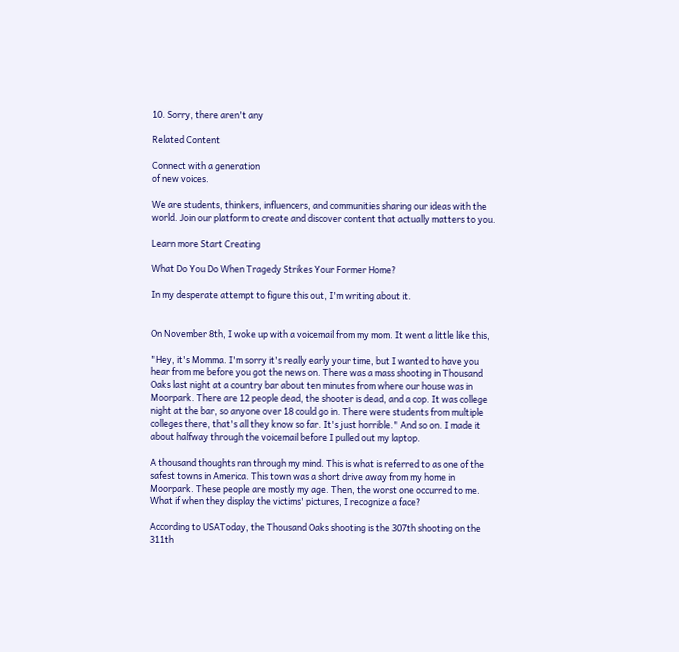10. Sorry, there aren't any

Related Content

Connect with a generation
of new voices.

We are students, thinkers, influencers, and communities sharing our ideas with the world. Join our platform to create and discover content that actually matters to you.

Learn more Start Creating

What Do You Do When Tragedy Strikes Your Former Home?

In my desperate attempt to figure this out, I'm writing about it.


On November 8th, I woke up with a voicemail from my mom. It went a little like this,

"Hey, it's Momma. I'm sorry it's really early your time, but I wanted to have you hear from me before you got the news on. There was a mass shooting in Thousand Oaks last night at a country bar about ten minutes from where our house was in Moorpark. There are 12 people dead, the shooter is dead, and a cop. It was college night at the bar, so anyone over 18 could go in. There were students from multiple colleges there, that's all they know so far. It's just horrible." And so on. I made it about halfway through the voicemail before I pulled out my laptop.

A thousand thoughts ran through my mind. This is what is referred to as one of the safest towns in America. This town was a short drive away from my home in Moorpark. These people are mostly my age. Then, the worst one occurred to me. What if when they display the victims' pictures, I recognize a face?

According to USAToday, the Thousand Oaks shooting is the 307th shooting on the 311th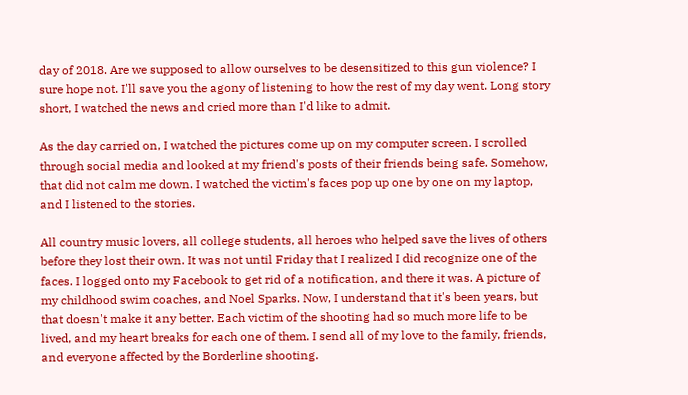day of 2018. Are we supposed to allow ourselves to be desensitized to this gun violence? I sure hope not. I'll save you the agony of listening to how the rest of my day went. Long story short, I watched the news and cried more than I'd like to admit.

As the day carried on, I watched the pictures come up on my computer screen. I scrolled through social media and looked at my friend's posts of their friends being safe. Somehow, that did not calm me down. I watched the victim's faces pop up one by one on my laptop, and I listened to the stories.

All country music lovers, all college students, all heroes who helped save the lives of others before they lost their own. It was not until Friday that I realized I did recognize one of the faces. I logged onto my Facebook to get rid of a notification, and there it was. A picture of my childhood swim coaches, and Noel Sparks. Now, I understand that it's been years, but that doesn't make it any better. Each victim of the shooting had so much more life to be lived, and my heart breaks for each one of them. I send all of my love to the family, friends, and everyone affected by the Borderline shooting.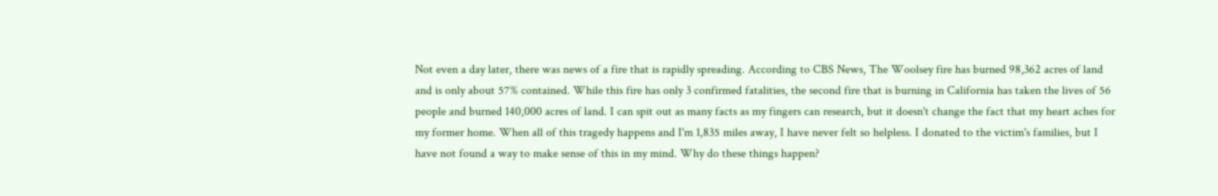Not even a day later, there was news of a fire that is rapidly spreading. According to CBS News, The Woolsey fire has burned 98,362 acres of land and is only about 57% contained. While this fire has only 3 confirmed fatalities, the second fire that is burning in California has taken the lives of 56 people and burned 140,000 acres of land. I can spit out as many facts as my fingers can research, but it doesn't change the fact that my heart aches for my former home. When all of this tragedy happens and I'm 1,835 miles away, I have never felt so helpless. I donated to the victim's families, but I have not found a way to make sense of this in my mind. Why do these things happen?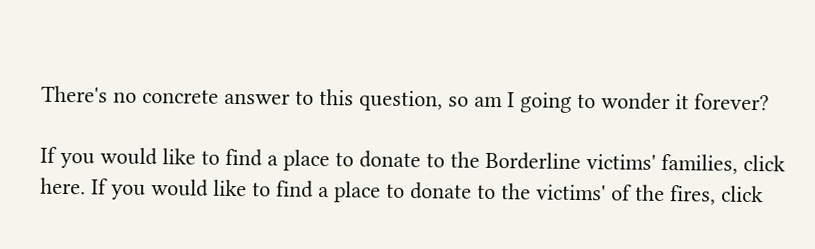There's no concrete answer to this question, so am I going to wonder it forever?

If you would like to find a place to donate to the Borderline victims' families, click here. If you would like to find a place to donate to the victims' of the fires, click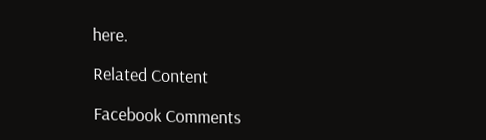here.

Related Content

Facebook Comments